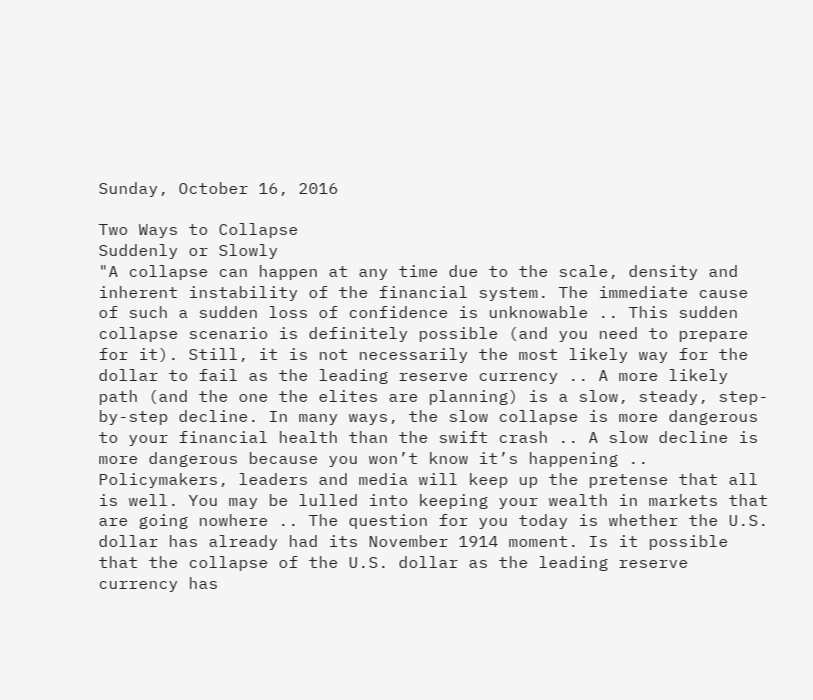Sunday, October 16, 2016

Two Ways to Collapse
Suddenly or Slowly
"A collapse can happen at any time due to the scale, density and inherent instability of the financial system. The immediate cause of such a sudden loss of confidence is unknowable .. This sudden collapse scenario is definitely possible (and you need to prepare for it). Still, it is not necessarily the most likely way for the dollar to fail as the leading reserve currency .. A more likely path (and the one the elites are planning) is a slow, steady, step-by-step decline. In many ways, the slow collapse is more dangerous to your financial health than the swift crash .. A slow decline is more dangerous because you won’t know it’s happening .. Policymakers, leaders and media will keep up the pretense that all is well. You may be lulled into keeping your wealth in markets that are going nowhere .. The question for you today is whether the U.S. dollar has already had its November 1914 moment. Is it possible that the collapse of the U.S. dollar as the leading reserve currency has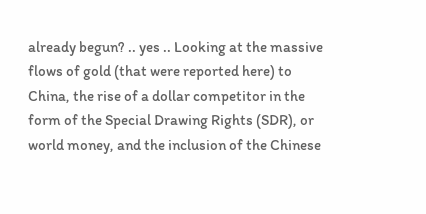already begun? .. yes .. Looking at the massive flows of gold (that were reported here) to China, the rise of a dollar competitor in the form of the Special Drawing Rights (SDR), or world money, and the inclusion of the Chinese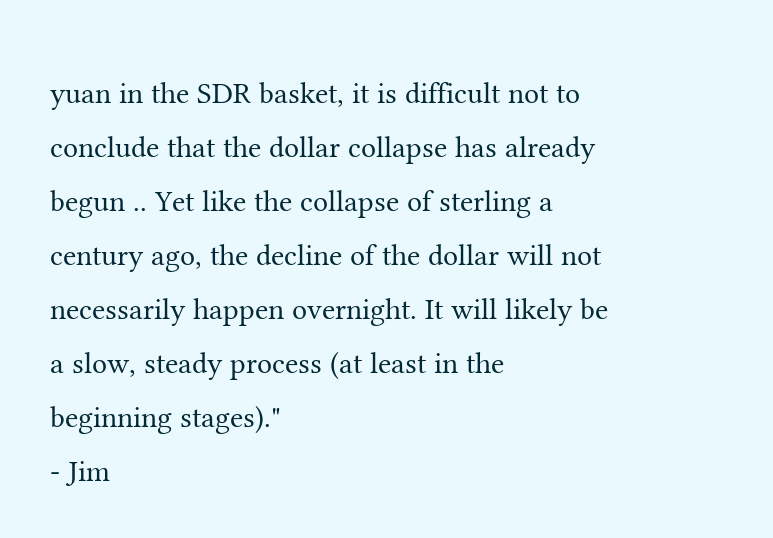yuan in the SDR basket, it is difficult not to conclude that the dollar collapse has already begun .. Yet like the collapse of sterling a century ago, the decline of the dollar will not necessarily happen overnight. It will likely be a slow, steady process (at least in the beginning stages)."
- Jim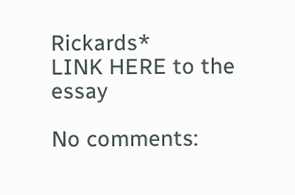Rickards*
LINK HERE to the essay

No comments: